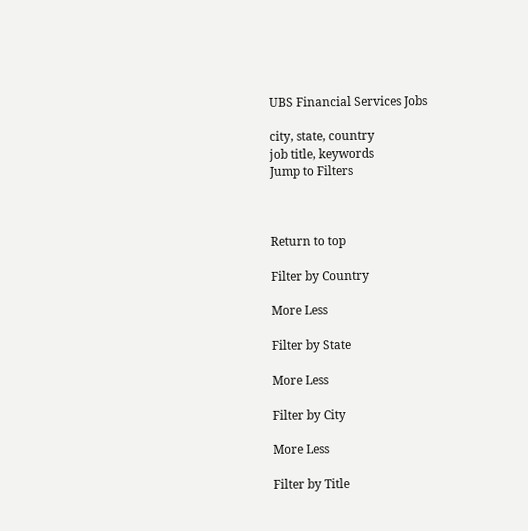UBS Financial Services Jobs

city, state, country
job title, keywords
Jump to Filters



Return to top

Filter by Country

More Less

Filter by State

More Less

Filter by City

More Less

Filter by Title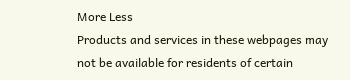More Less
Products and services in these webpages may not be available for residents of certain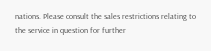nations. Please consult the sales restrictions relating to the service in question for further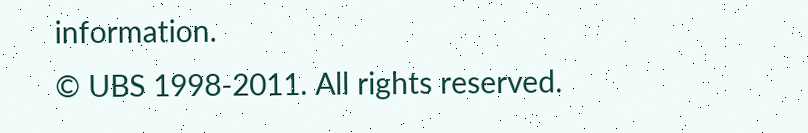information.
© UBS 1998-2011. All rights reserved.